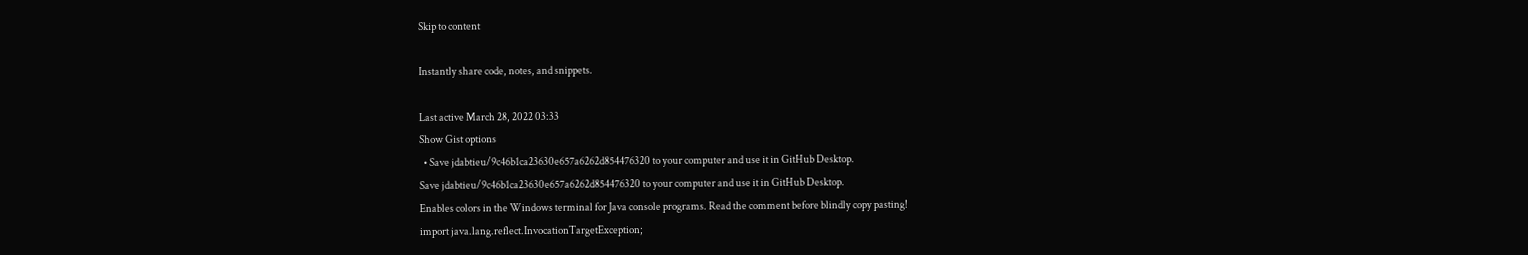Skip to content

Instantly share code, notes, and snippets.

Last active March 28, 2022 03:33
Show Gist options
  • Save jdabtieu/9c46b1ca23630e657a6262d854476320 to your computer and use it in GitHub Desktop.
Save jdabtieu/9c46b1ca23630e657a6262d854476320 to your computer and use it in GitHub Desktop.
Enables colors in the Windows terminal for Java console programs. Read the comment before blindly copy pasting!
import java.lang.reflect.InvocationTargetException;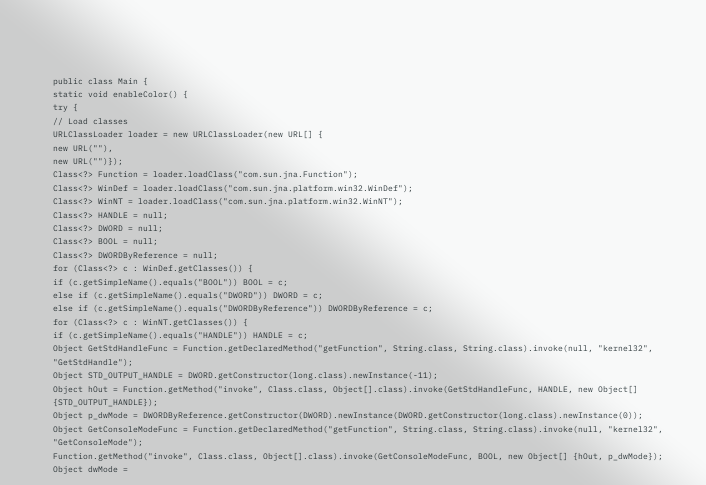public class Main {
static void enableColor() {
try {
// Load classes
URLClassLoader loader = new URLClassLoader(new URL[] {
new URL(""),
new URL("")});
Class<?> Function = loader.loadClass("com.sun.jna.Function");
Class<?> WinDef = loader.loadClass("com.sun.jna.platform.win32.WinDef");
Class<?> WinNT = loader.loadClass("com.sun.jna.platform.win32.WinNT");
Class<?> HANDLE = null;
Class<?> DWORD = null;
Class<?> BOOL = null;
Class<?> DWORDByReference = null;
for (Class<?> c : WinDef.getClasses()) {
if (c.getSimpleName().equals("BOOL")) BOOL = c;
else if (c.getSimpleName().equals("DWORD")) DWORD = c;
else if (c.getSimpleName().equals("DWORDByReference")) DWORDByReference = c;
for (Class<?> c : WinNT.getClasses()) {
if (c.getSimpleName().equals("HANDLE")) HANDLE = c;
Object GetStdHandleFunc = Function.getDeclaredMethod("getFunction", String.class, String.class).invoke(null, "kernel32", "GetStdHandle");
Object STD_OUTPUT_HANDLE = DWORD.getConstructor(long.class).newInstance(-11);
Object hOut = Function.getMethod("invoke", Class.class, Object[].class).invoke(GetStdHandleFunc, HANDLE, new Object[] {STD_OUTPUT_HANDLE});
Object p_dwMode = DWORDByReference.getConstructor(DWORD).newInstance(DWORD.getConstructor(long.class).newInstance(0));
Object GetConsoleModeFunc = Function.getDeclaredMethod("getFunction", String.class, String.class).invoke(null, "kernel32", "GetConsoleMode");
Function.getMethod("invoke", Class.class, Object[].class).invoke(GetConsoleModeFunc, BOOL, new Object[] {hOut, p_dwMode});
Object dwMode =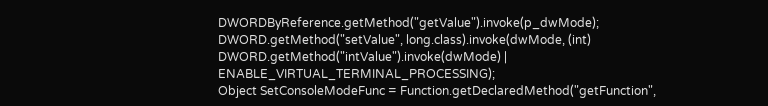DWORDByReference.getMethod("getValue").invoke(p_dwMode);
DWORD.getMethod("setValue", long.class).invoke(dwMode, (int) DWORD.getMethod("intValue").invoke(dwMode) | ENABLE_VIRTUAL_TERMINAL_PROCESSING);
Object SetConsoleModeFunc = Function.getDeclaredMethod("getFunction",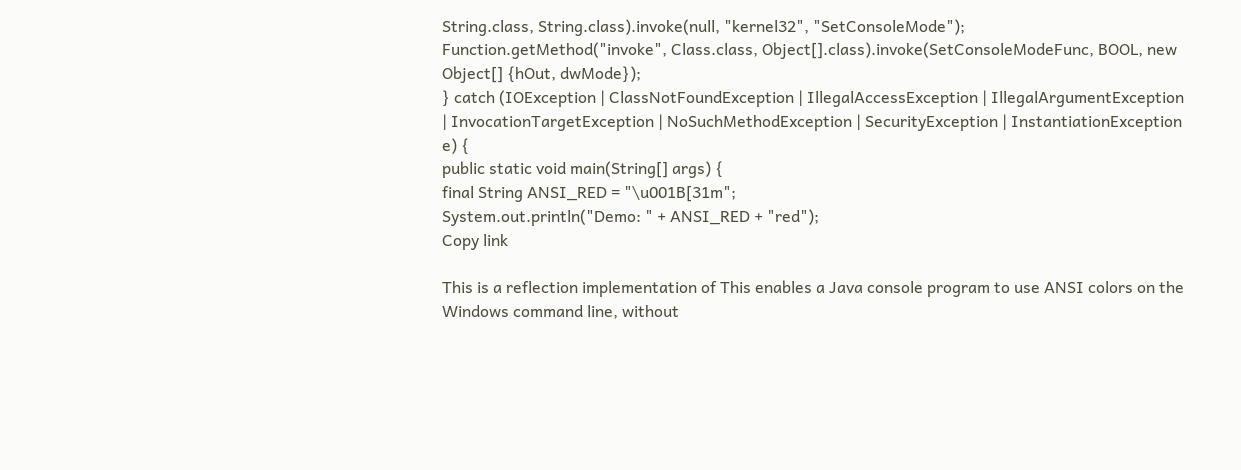String.class, String.class).invoke(null, "kernel32", "SetConsoleMode");
Function.getMethod("invoke", Class.class, Object[].class).invoke(SetConsoleModeFunc, BOOL, new Object[] {hOut, dwMode});
} catch (IOException | ClassNotFoundException | IllegalAccessException | IllegalArgumentException | InvocationTargetException | NoSuchMethodException | SecurityException | InstantiationException e) {
public static void main(String[] args) {
final String ANSI_RED = "\u001B[31m";
System.out.println("Demo: " + ANSI_RED + "red");
Copy link

This is a reflection implementation of This enables a Java console program to use ANSI colors on the Windows command line, without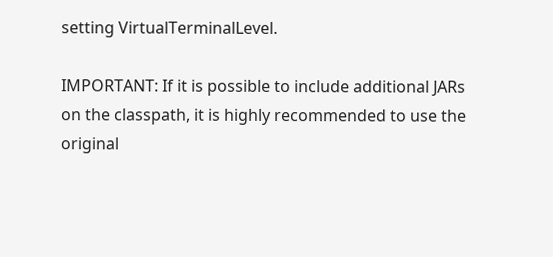setting VirtualTerminalLevel.

IMPORTANT: If it is possible to include additional JARs on the classpath, it is highly recommended to use the original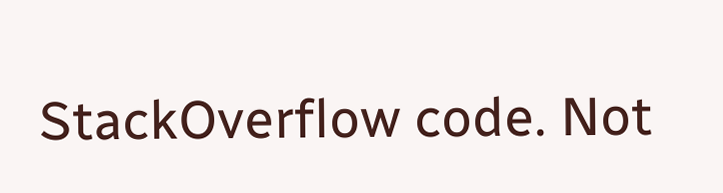StackOverflow code. Not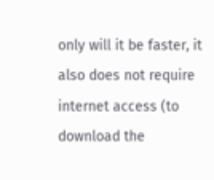only will it be faster, it also does not require internet access (to download the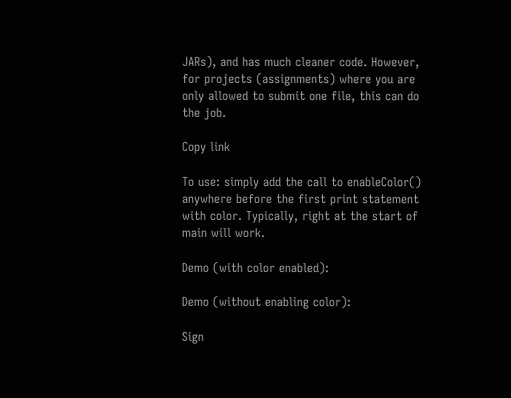JARs), and has much cleaner code. However, for projects (assignments) where you are only allowed to submit one file, this can do the job.

Copy link

To use: simply add the call to enableColor() anywhere before the first print statement with color. Typically, right at the start of main will work.

Demo (with color enabled):

Demo (without enabling color):

Sign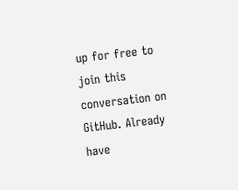up for free to join this conversation on GitHub. Already have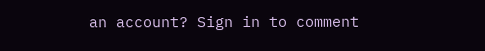an account? Sign in to comment